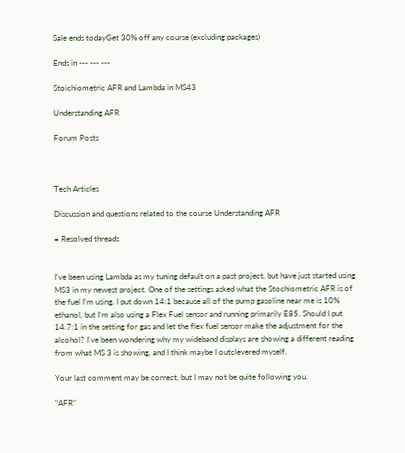Sale ends todayGet 30% off any course (excluding packages)

Ends in --- --- ---

Stoichiometric AFR and Lambda in MS43

Understanding AFR

Forum Posts



Tech Articles

Discussion and questions related to the course Understanding AFR

= Resolved threads


I've been using Lambda as my tuning default on a past project, but have just started using MS3 in my newest project. One of the settings asked what the Stochiometric AFR is of the fuel I'm using. I put down 14:1 because all of the pump gasoline near me is 10% ethanol, but I'm also using a Flex Fuel sensor and running primarily E85. Should I put 14.7:1 in the setting for gas and let the flex fuel sensor make the adjustment for the alcohol? I've been wondering why my wideband displays are showing a different reading from what MS 3 is showing, and I think maybe I outclevered myself.

Your last comment may be correct, but I may not be quite following you.

"AFR"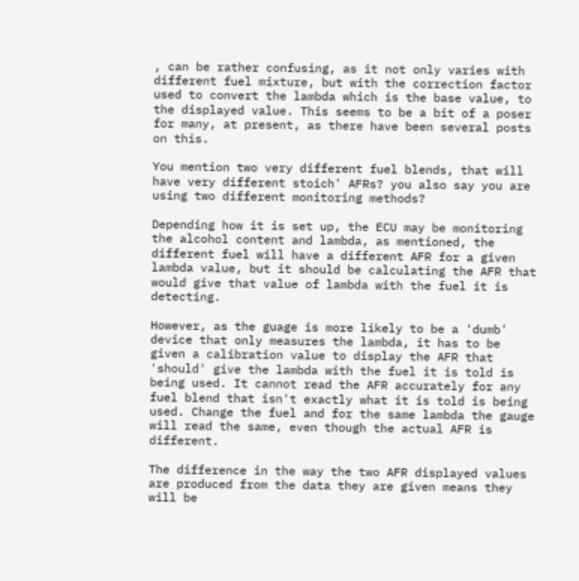, can be rather confusing, as it not only varies with different fuel mixture, but with the correction factor used to convert the lambda which is the base value, to the displayed value. This seems to be a bit of a poser for many, at present, as there have been several posts on this.

You mention two very different fuel blends, that will have very different stoich' AFRs? you also say you are using two different monitoring methods?

Depending how it is set up, the ECU may be monitoring the alcohol content and lambda, as mentioned, the different fuel will have a different AFR for a given lambda value, but it should be calculating the AFR that would give that value of lambda with the fuel it is detecting.

However, as the guage is more likely to be a 'dumb' device that only measures the lambda, it has to be given a calibration value to display the AFR that 'should' give the lambda with the fuel it is told is being used. It cannot read the AFR accurately for any fuel blend that isn't exactly what it is told is being used. Change the fuel and for the same lambda the gauge will read the same, even though the actual AFR is different.

The difference in the way the two AFR displayed values are produced from the data they are given means they will be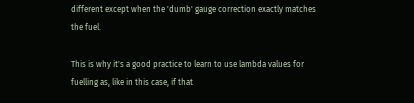different except when the 'dumb' gauge correction exactly matches the fuel.

This is why it's a good practice to learn to use lambda values for fuelling as, like in this case, if that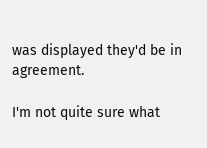was displayed they'd be in agreement.

I'm not quite sure what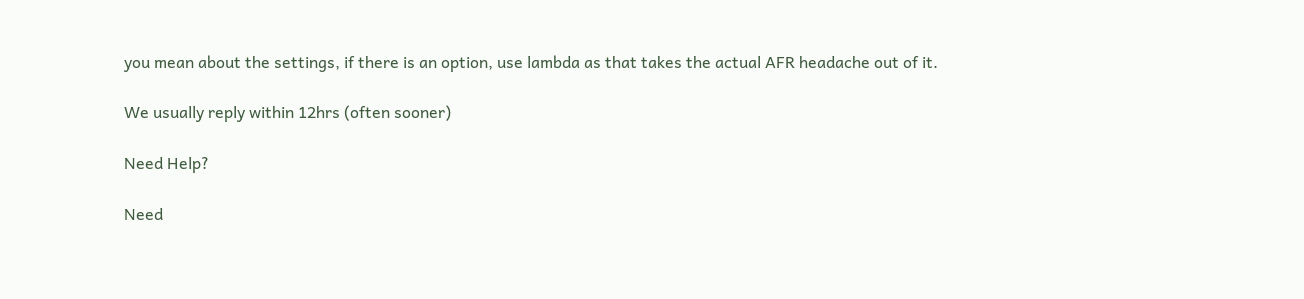you mean about the settings, if there is an option, use lambda as that takes the actual AFR headache out of it.

We usually reply within 12hrs (often sooner)

Need Help?

Need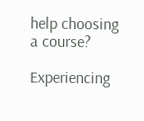help choosing a course?

Experiencing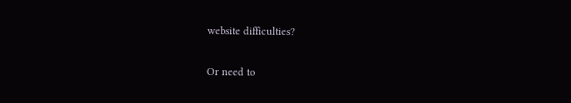website difficulties?

Or need to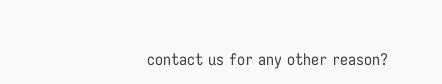contact us for any other reason?